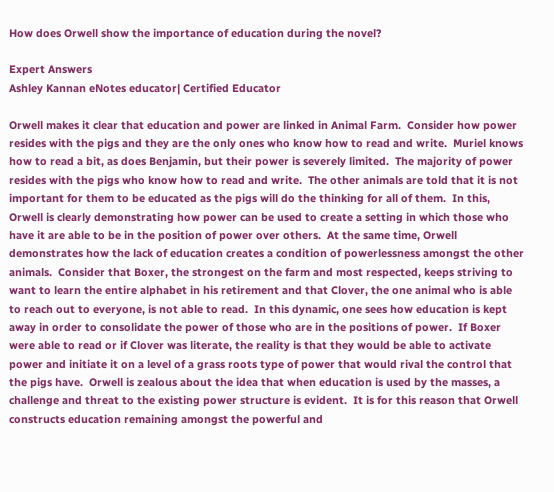How does Orwell show the importance of education during the novel?

Expert Answers
Ashley Kannan eNotes educator| Certified Educator

Orwell makes it clear that education and power are linked in Animal Farm.  Consider how power resides with the pigs and they are the only ones who know how to read and write.  Muriel knows how to read a bit, as does Benjamin, but their power is severely limited.  The majority of power resides with the pigs who know how to read and write.  The other animals are told that it is not important for them to be educated as the pigs will do the thinking for all of them.  In this, Orwell is clearly demonstrating how power can be used to create a setting in which those who have it are able to be in the position of power over others.  At the same time, Orwell demonstrates how the lack of education creates a condition of powerlessness amongst the other animals.  Consider that Boxer, the strongest on the farm and most respected, keeps striving to want to learn the entire alphabet in his retirement and that Clover, the one animal who is able to reach out to everyone, is not able to read.  In this dynamic, one sees how education is kept away in order to consolidate the power of those who are in the positions of power.  If Boxer were able to read or if Clover was literate, the reality is that they would be able to activate power and initiate it on a level of a grass roots type of power that would rival the control that the pigs have.  Orwell is zealous about the idea that when education is used by the masses, a challenge and threat to the existing power structure is evident.  It is for this reason that Orwell constructs education remaining amongst the powerful and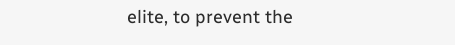elite, to prevent the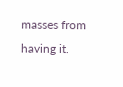masses from having it.